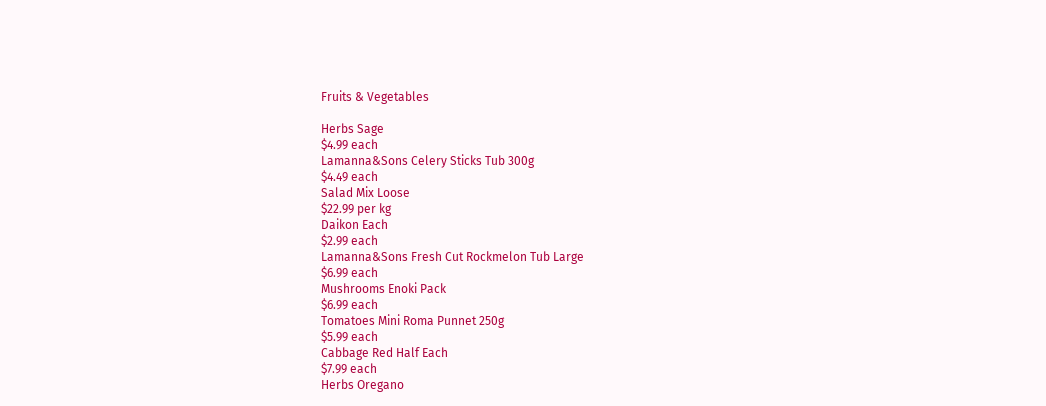Fruits & Vegetables

Herbs Sage
$4.99 each
Lamanna&Sons Celery Sticks Tub 300g
$4.49 each
Salad Mix Loose
$22.99 per kg
Daikon Each
$2.99 each
Lamanna&Sons Fresh Cut Rockmelon Tub Large
$6.99 each
Mushrooms Enoki Pack
$6.99 each
Tomatoes Mini Roma Punnet 250g
$5.99 each
Cabbage Red Half Each
$7.99 each
Herbs Oregano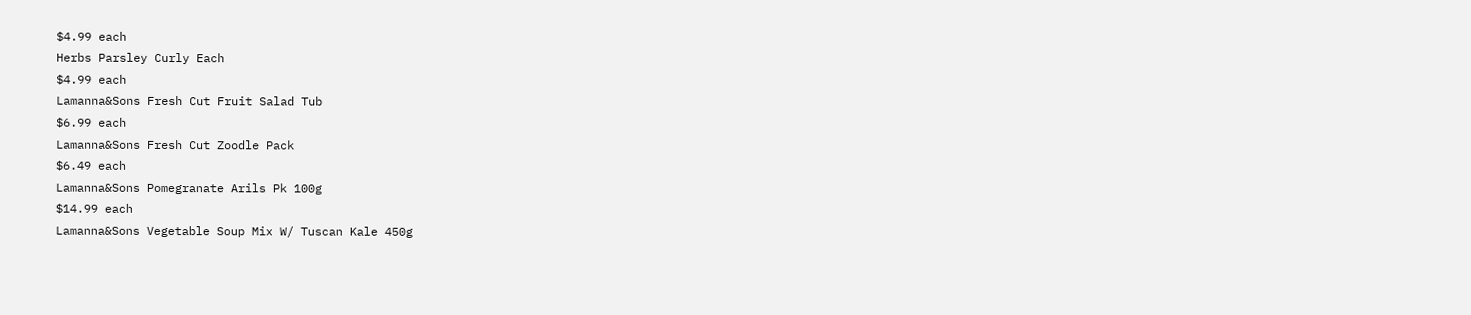$4.99 each
Herbs Parsley Curly Each
$4.99 each
Lamanna&Sons Fresh Cut Fruit Salad Tub
$6.99 each
Lamanna&Sons Fresh Cut Zoodle Pack
$6.49 each
Lamanna&Sons Pomegranate Arils Pk 100g
$14.99 each
Lamanna&Sons Vegetable Soup Mix W/ Tuscan Kale 450g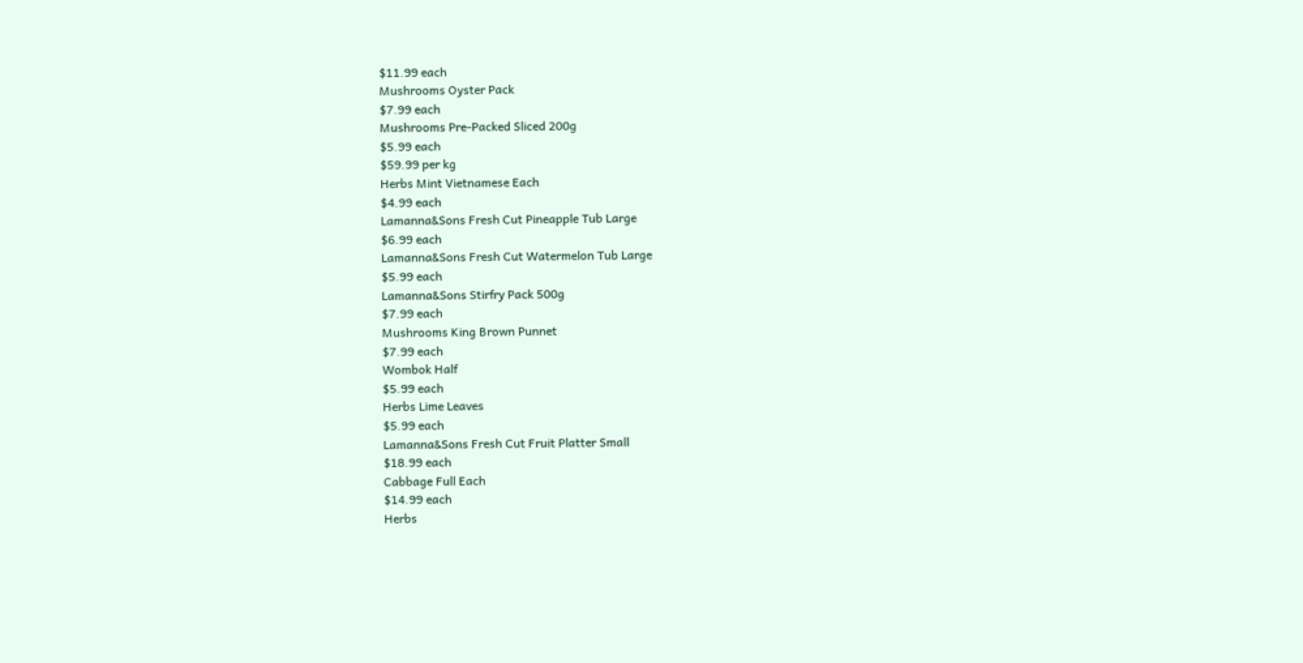$11.99 each
Mushrooms Oyster Pack
$7.99 each
Mushrooms Pre-Packed Sliced 200g
$5.99 each
$59.99 per kg
Herbs Mint Vietnamese Each
$4.99 each
Lamanna&Sons Fresh Cut Pineapple Tub Large
$6.99 each
Lamanna&Sons Fresh Cut Watermelon Tub Large
$5.99 each
Lamanna&Sons Stirfry Pack 500g
$7.99 each
Mushrooms King Brown Punnet
$7.99 each
Wombok Half
$5.99 each
Herbs Lime Leaves
$5.99 each
Lamanna&Sons Fresh Cut Fruit Platter Small
$18.99 each
Cabbage Full Each
$14.99 each
Herbs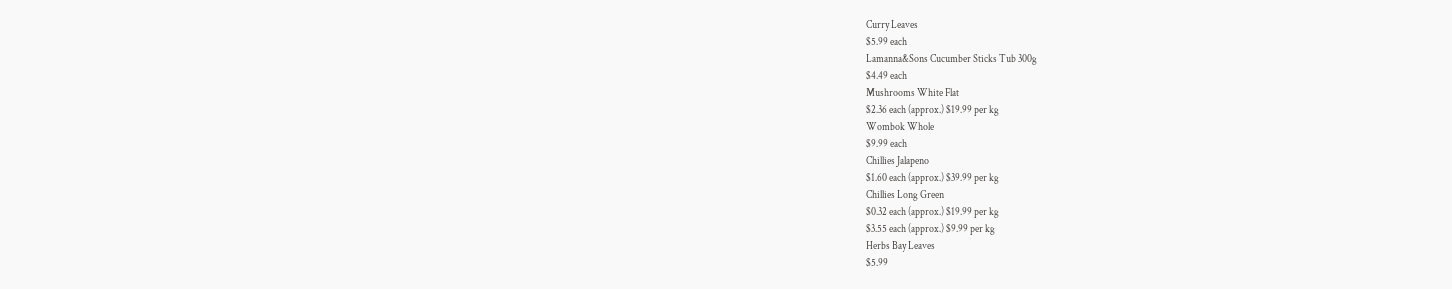Curry Leaves
$5.99 each
Lamanna&Sons Cucumber Sticks Tub 300g
$4.49 each
Mushrooms White Flat
$2.36 each (approx.) $19.99 per kg
Wombok Whole
$9.99 each
Chillies Jalapeno
$1.60 each (approx.) $39.99 per kg
Chillies Long Green
$0.32 each (approx.) $19.99 per kg
$3.55 each (approx.) $9.99 per kg
Herbs Bay Leaves
$5.99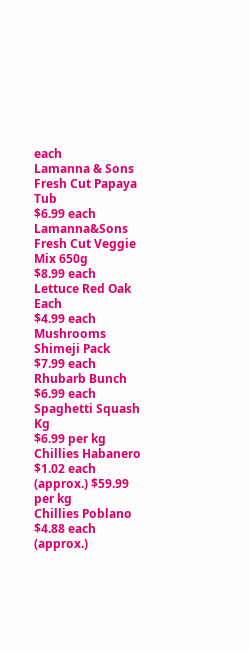each
Lamanna & Sons Fresh Cut Papaya Tub
$6.99 each
Lamanna&Sons Fresh Cut Veggie Mix 650g
$8.99 each
Lettuce Red Oak Each
$4.99 each
Mushrooms Shimeji Pack
$7.99 each
Rhubarb Bunch
$6.99 each
Spaghetti Squash Kg
$6.99 per kg
Chillies Habanero
$1.02 each (approx.) $59.99 per kg
Chillies Poblano
$4.88 each (approx.)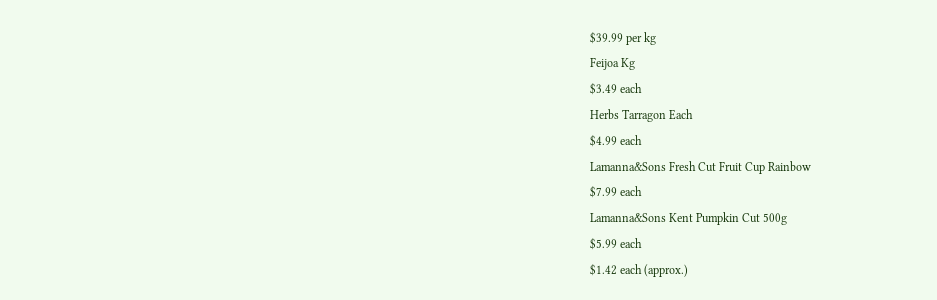$39.99 per kg
Feijoa Kg
$3.49 each
Herbs Tarragon Each
$4.99 each
Lamanna&Sons Fresh Cut Fruit Cup Rainbow
$7.99 each
Lamanna&Sons Kent Pumpkin Cut 500g
$5.99 each
$1.42 each (approx.)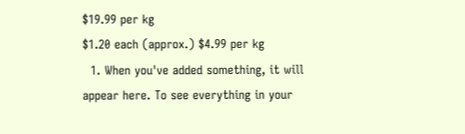$19.99 per kg
$1.20 each (approx.) $4.99 per kg
  1. When you've added something, it will appear here. To see everything in your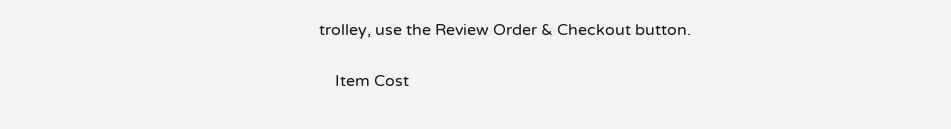trolley, use the Review Order & Checkout button.

    Item Cost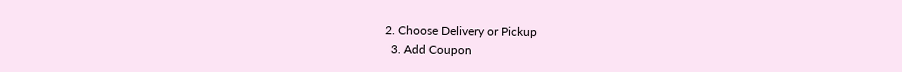2. Choose Delivery or Pickup
  3. Add Coupon